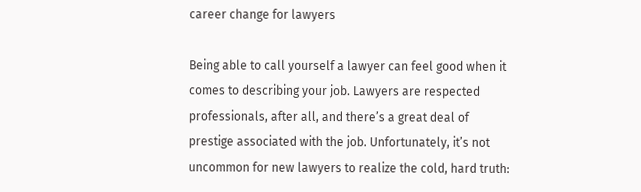career change for lawyers

Being able to call yourself a lawyer can feel good when it comes to describing your job. Lawyers are respected professionals, after all, and there’s a great deal of prestige associated with the job. Unfortunately, it’s not uncommon for new lawyers to realize the cold, hard truth: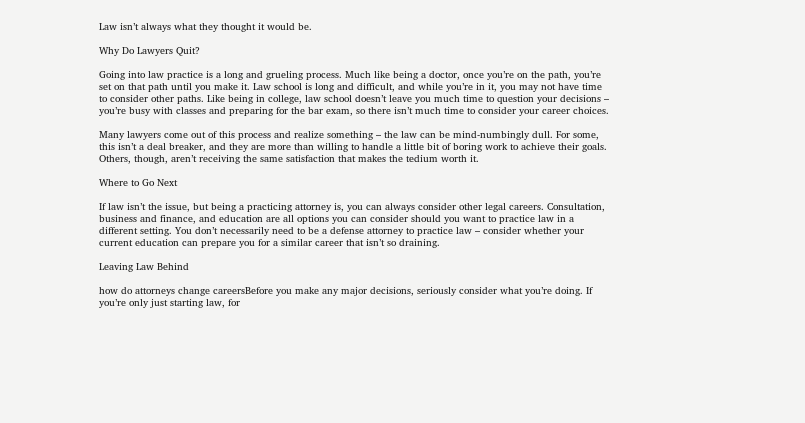Law isn’t always what they thought it would be.

Why Do Lawyers Quit?

Going into law practice is a long and grueling process. Much like being a doctor, once you’re on the path, you’re set on that path until you make it. Law school is long and difficult, and while you’re in it, you may not have time to consider other paths. Like being in college, law school doesn’t leave you much time to question your decisions – you’re busy with classes and preparing for the bar exam, so there isn’t much time to consider your career choices.

Many lawyers come out of this process and realize something – the law can be mind-numbingly dull. For some, this isn’t a deal breaker, and they are more than willing to handle a little bit of boring work to achieve their goals. Others, though, aren’t receiving the same satisfaction that makes the tedium worth it.

Where to Go Next

If law isn’t the issue, but being a practicing attorney is, you can always consider other legal careers. Consultation, business and finance, and education are all options you can consider should you want to practice law in a different setting. You don’t necessarily need to be a defense attorney to practice law – consider whether your current education can prepare you for a similar career that isn’t so draining.

Leaving Law Behind

how do attorneys change careersBefore you make any major decisions, seriously consider what you’re doing. If you’re only just starting law, for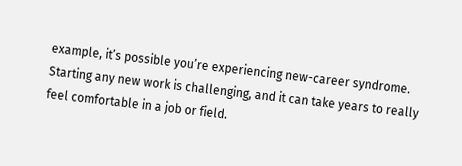example, it’s possible you’re experiencing new-career syndrome. Starting any new work is challenging, and it can take years to really feel comfortable in a job or field.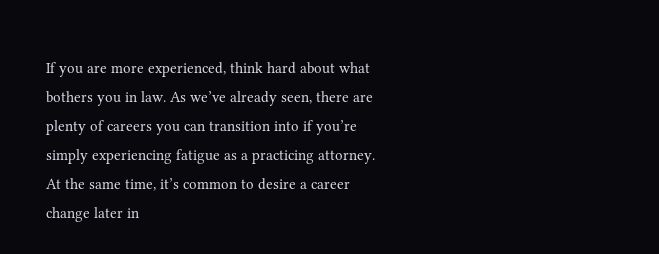If you are more experienced, think hard about what bothers you in law. As we’ve already seen, there are plenty of careers you can transition into if you’re simply experiencing fatigue as a practicing attorney. At the same time, it’s common to desire a career change later in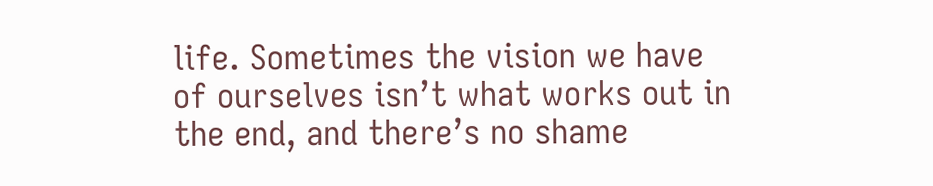life. Sometimes the vision we have of ourselves isn’t what works out in the end, and there’s no shame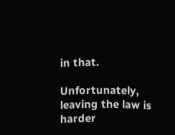in that.

Unfortunately, leaving the law is harder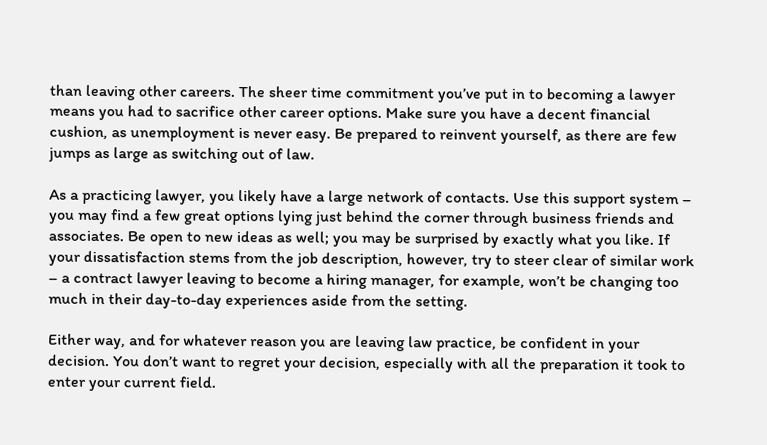than leaving other careers. The sheer time commitment you’ve put in to becoming a lawyer means you had to sacrifice other career options. Make sure you have a decent financial cushion, as unemployment is never easy. Be prepared to reinvent yourself, as there are few jumps as large as switching out of law.

As a practicing lawyer, you likely have a large network of contacts. Use this support system – you may find a few great options lying just behind the corner through business friends and associates. Be open to new ideas as well; you may be surprised by exactly what you like. If your dissatisfaction stems from the job description, however, try to steer clear of similar work – a contract lawyer leaving to become a hiring manager, for example, won’t be changing too much in their day-to-day experiences aside from the setting.

Either way, and for whatever reason you are leaving law practice, be confident in your decision. You don’t want to regret your decision, especially with all the preparation it took to enter your current field.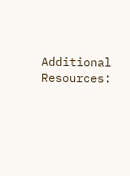Additional Resources: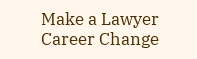Make a Lawyer Career Change